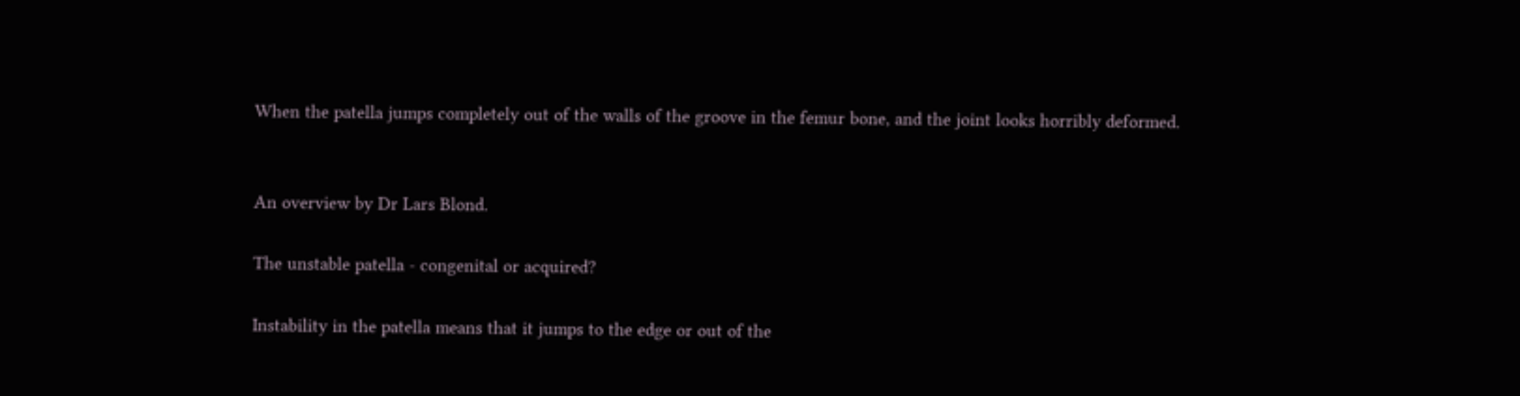When the patella jumps completely out of the walls of the groove in the femur bone, and the joint looks horribly deformed.


An overview by Dr Lars Blond.

The unstable patella - congenital or acquired?

Instability in the patella means that it jumps to the edge or out of the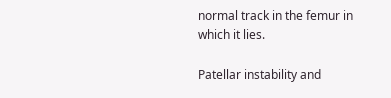normal track in the femur in which it lies.

Patellar instability and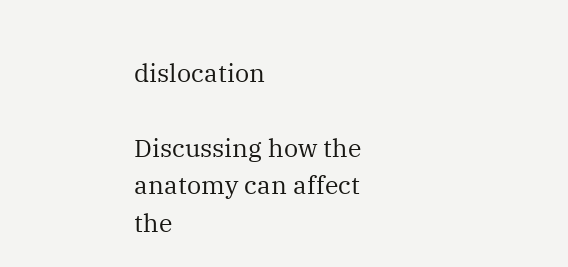dislocation

Discussing how the anatomy can affect the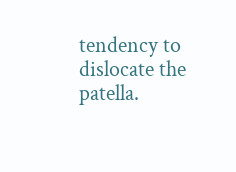tendency to dislocate the patella.